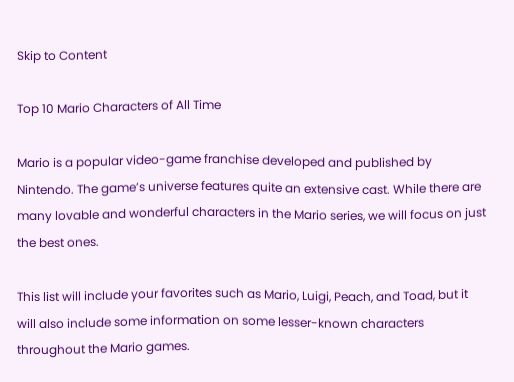Skip to Content

Top 10 Mario Characters of All Time

Mario is a popular video-game franchise developed and published by Nintendo. The game’s universe features quite an extensive cast. While there are many lovable and wonderful characters in the Mario series, we will focus on just the best ones.

This list will include your favorites such as Mario, Luigi, Peach, and Toad, but it will also include some information on some lesser-known characters throughout the Mario games.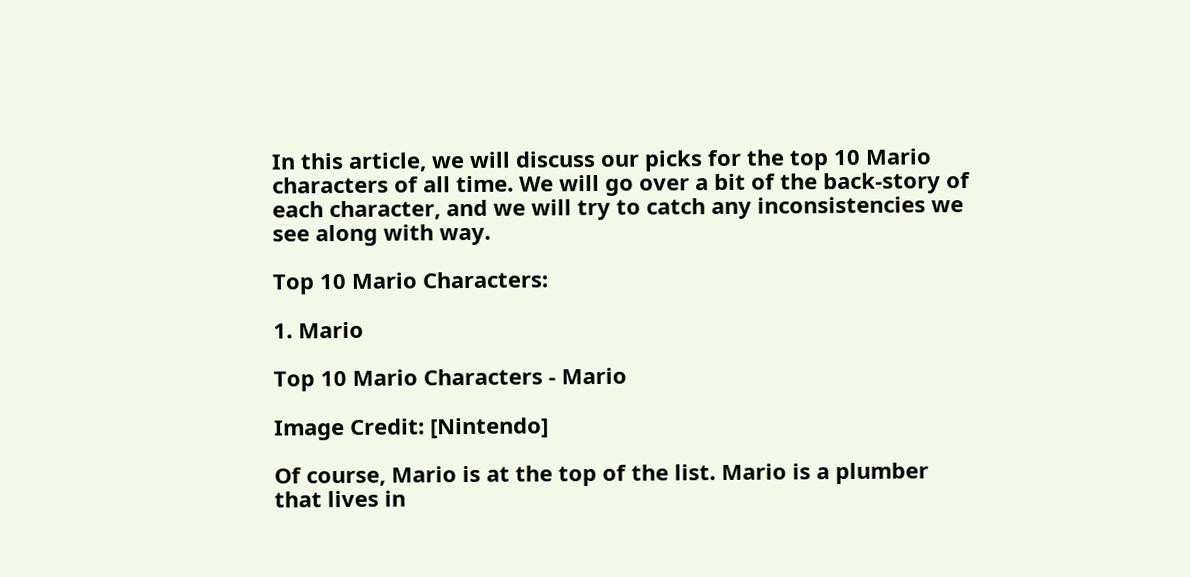In this article, we will discuss our picks for the top 10 Mario characters of all time. We will go over a bit of the back-story of each character, and we will try to catch any inconsistencies we see along with way.

Top 10 Mario Characters:

1. Mario

Top 10 Mario Characters - Mario

Image Credit: [Nintendo]

Of course, Mario is at the top of the list. Mario is a plumber that lives in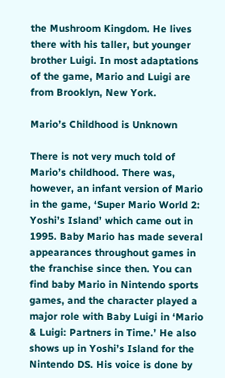the Mushroom Kingdom. He lives there with his taller, but younger brother Luigi. In most adaptations of the game, Mario and Luigi are from Brooklyn, New York.

Mario’s Childhood is Unknown

There is not very much told of Mario’s childhood. There was, however, an infant version of Mario in the game, ‘Super Mario World 2: Yoshi’s Island’ which came out in 1995. Baby Mario has made several appearances throughout games in the franchise since then. You can find baby Mario in Nintendo sports games, and the character played a major role with Baby Luigi in ‘Mario & Luigi: Partners in Time.’ He also shows up in Yoshi’s Island for the Nintendo DS. His voice is done by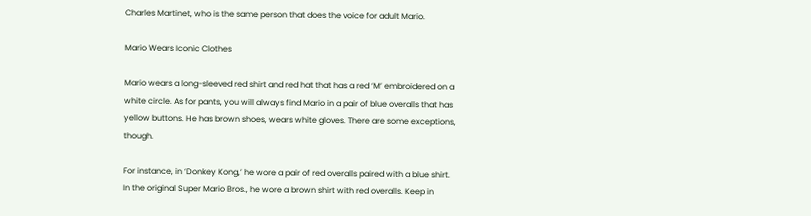Charles Martinet, who is the same person that does the voice for adult Mario.

Mario Wears Iconic Clothes

Mario wears a long-sleeved red shirt and red hat that has a red ‘M’ embroidered on a white circle. As for pants, you will always find Mario in a pair of blue overalls that has yellow buttons. He has brown shoes, wears white gloves. There are some exceptions, though.

For instance, in ‘Donkey Kong,’ he wore a pair of red overalls paired with a blue shirt. In the original Super Mario Bros., he wore a brown shirt with red overalls. Keep in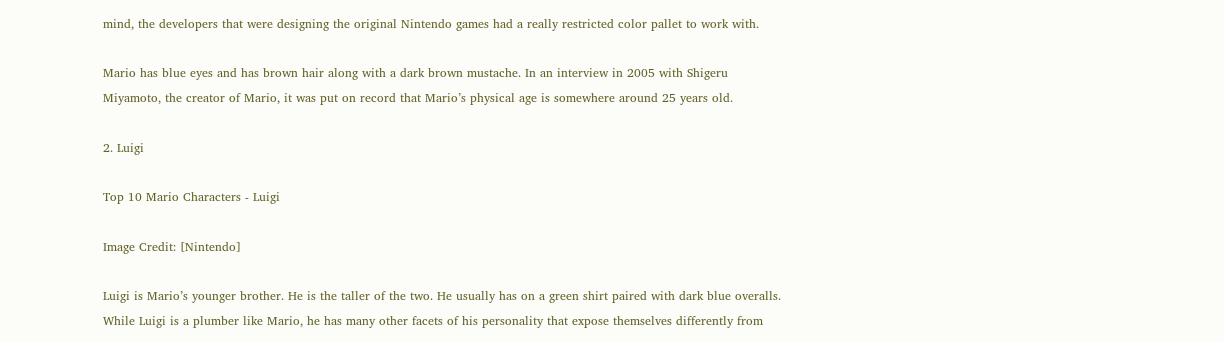mind, the developers that were designing the original Nintendo games had a really restricted color pallet to work with.

Mario has blue eyes and has brown hair along with a dark brown mustache. In an interview in 2005 with Shigeru Miyamoto, the creator of Mario, it was put on record that Mario’s physical age is somewhere around 25 years old.

2. Luigi

Top 10 Mario Characters - Luigi

Image Credit: [Nintendo]

Luigi is Mario’s younger brother. He is the taller of the two. He usually has on a green shirt paired with dark blue overalls. While Luigi is a plumber like Mario, he has many other facets of his personality that expose themselves differently from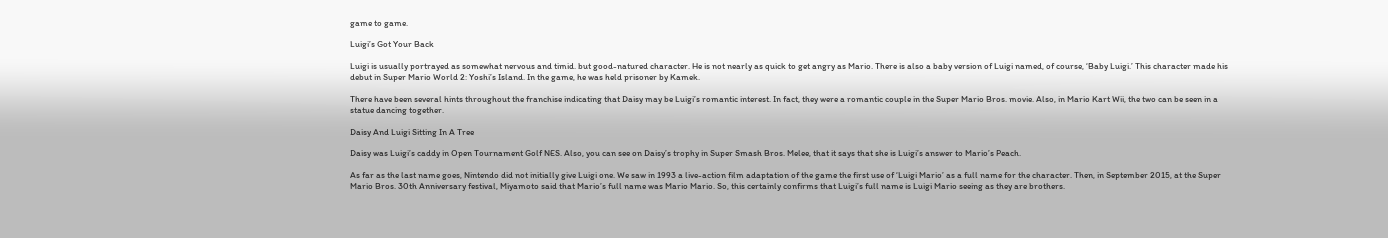game to game.

Luigi’s Got Your Back

Luigi is usually portrayed as somewhat nervous and timid. but good-natured character. He is not nearly as quick to get angry as Mario. There is also a baby version of Luigi named, of course, ‘Baby Luigi.’ This character made his debut in Super Mario World 2: Yoshi’s Island. In the game, he was held prisoner by Kamek.

There have been several hints throughout the franchise indicating that Daisy may be Luigi’s romantic interest. In fact, they were a romantic couple in the Super Mario Bros. movie. Also, in Mario Kart Wii, the two can be seen in a statue dancing together.

Daisy And Luigi Sitting In A Tree

Daisy was Luigi’s caddy in Open Tournament Golf NES. Also, you can see on Daisy’s trophy in Super Smash Bros. Melee, that it says that she is Luigi’s answer to Mario’s Peach.

As far as the last name goes, Nintendo did not initially give Luigi one. We saw in 1993 a live-action film adaptation of the game the first use of ‘Luigi Mario’ as a full name for the character. Then, in September 2015, at the Super Mario Bros. 30th Anniversary festival, Miyamoto said that Mario’s full name was Mario Mario. So, this certainly confirms that Luigi’s full name is Luigi Mario seeing as they are brothers.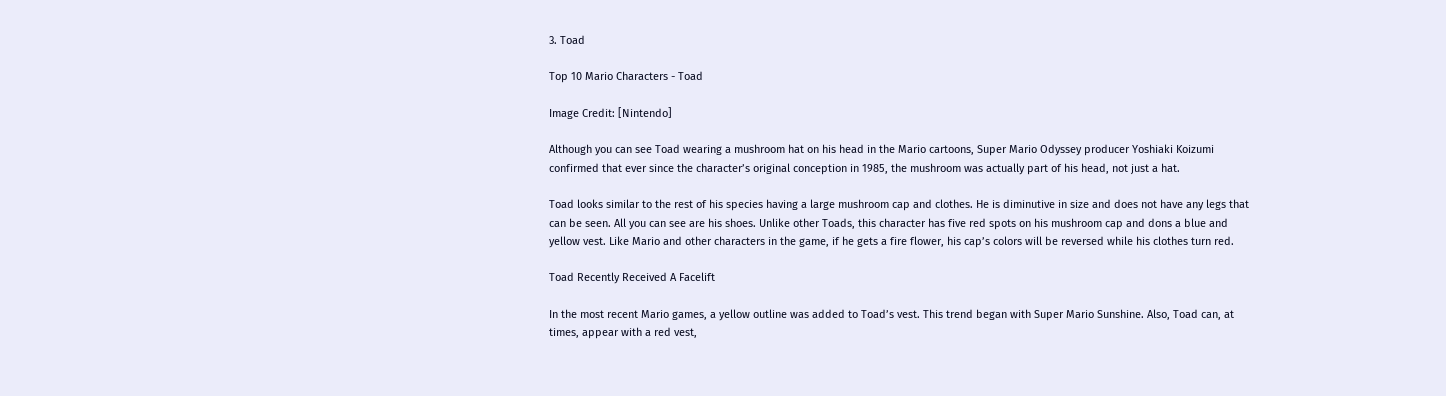3. Toad

Top 10 Mario Characters - Toad

Image Credit: [Nintendo]

Although you can see Toad wearing a mushroom hat on his head in the Mario cartoons, Super Mario Odyssey producer Yoshiaki Koizumi confirmed that ever since the character’s original conception in 1985, the mushroom was actually part of his head, not just a hat.

Toad looks similar to the rest of his species having a large mushroom cap and clothes. He is diminutive in size and does not have any legs that can be seen. All you can see are his shoes. Unlike other Toads, this character has five red spots on his mushroom cap and dons a blue and yellow vest. Like Mario and other characters in the game, if he gets a fire flower, his cap’s colors will be reversed while his clothes turn red.

Toad Recently Received A Facelift

In the most recent Mario games, a yellow outline was added to Toad’s vest. This trend began with Super Mario Sunshine. Also, Toad can, at times, appear with a red vest,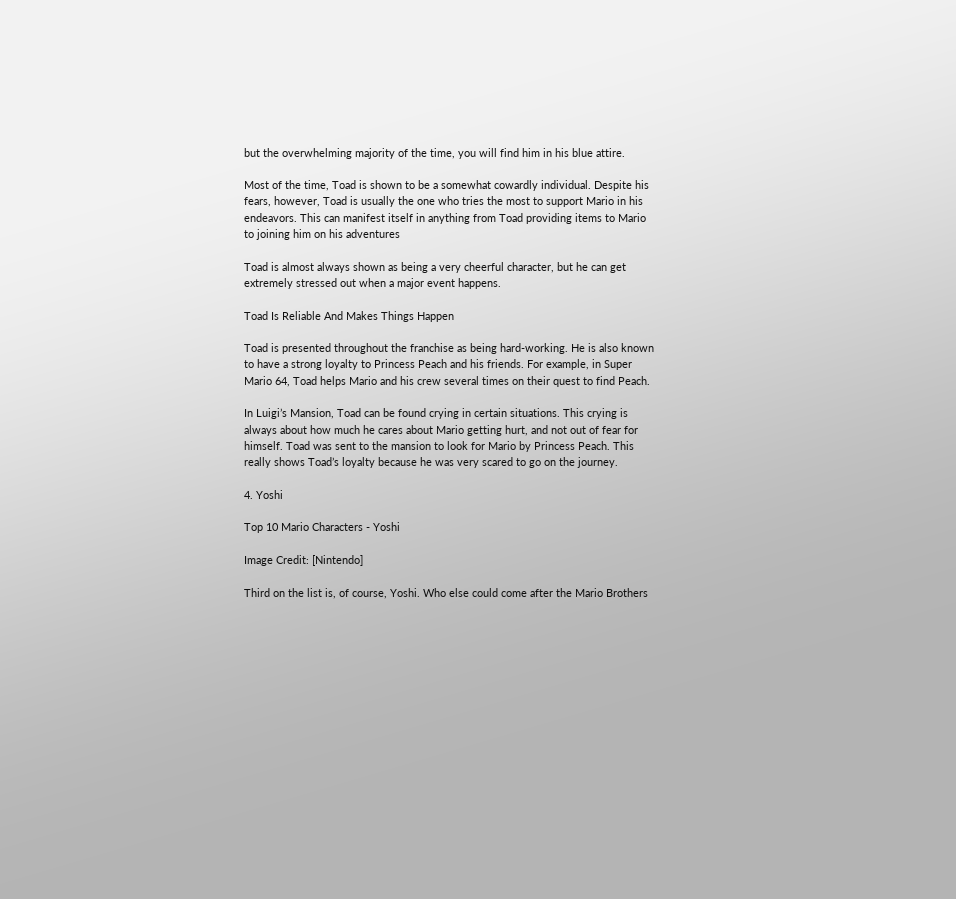but the overwhelming majority of the time, you will find him in his blue attire.

Most of the time, Toad is shown to be a somewhat cowardly individual. Despite his fears, however, Toad is usually the one who tries the most to support Mario in his endeavors. This can manifest itself in anything from Toad providing items to Mario to joining him on his adventures

Toad is almost always shown as being a very cheerful character, but he can get extremely stressed out when a major event happens.

Toad Is Reliable And Makes Things Happen

Toad is presented throughout the franchise as being hard-working. He is also known to have a strong loyalty to Princess Peach and his friends. For example, in Super Mario 64, Toad helps Mario and his crew several times on their quest to find Peach.

In Luigi’s Mansion, Toad can be found crying in certain situations. This crying is always about how much he cares about Mario getting hurt, and not out of fear for himself. Toad was sent to the mansion to look for Mario by Princess Peach. This really shows Toad’s loyalty because he was very scared to go on the journey.

4. Yoshi

Top 10 Mario Characters - Yoshi

Image Credit: [Nintendo]

Third on the list is, of course, Yoshi. Who else could come after the Mario Brothers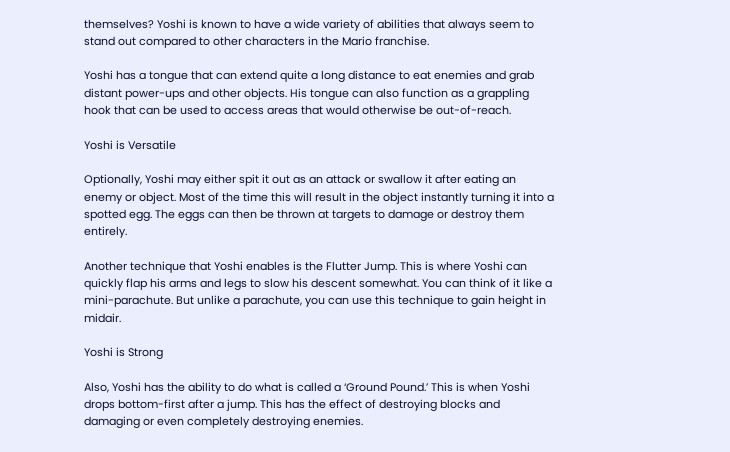themselves? Yoshi is known to have a wide variety of abilities that always seem to stand out compared to other characters in the Mario franchise.

Yoshi has a tongue that can extend quite a long distance to eat enemies and grab distant power-ups and other objects. His tongue can also function as a grappling hook that can be used to access areas that would otherwise be out-of-reach.

Yoshi is Versatile

Optionally, Yoshi may either spit it out as an attack or swallow it after eating an enemy or object. Most of the time this will result in the object instantly turning it into a spotted egg. The eggs can then be thrown at targets to damage or destroy them entirely.

Another technique that Yoshi enables is the Flutter Jump. This is where Yoshi can quickly flap his arms and legs to slow his descent somewhat. You can think of it like a mini-parachute. But unlike a parachute, you can use this technique to gain height in midair.

Yoshi is Strong

Also, Yoshi has the ability to do what is called a ‘Ground Pound.’ This is when Yoshi drops bottom-first after a jump. This has the effect of destroying blocks and damaging or even completely destroying enemies.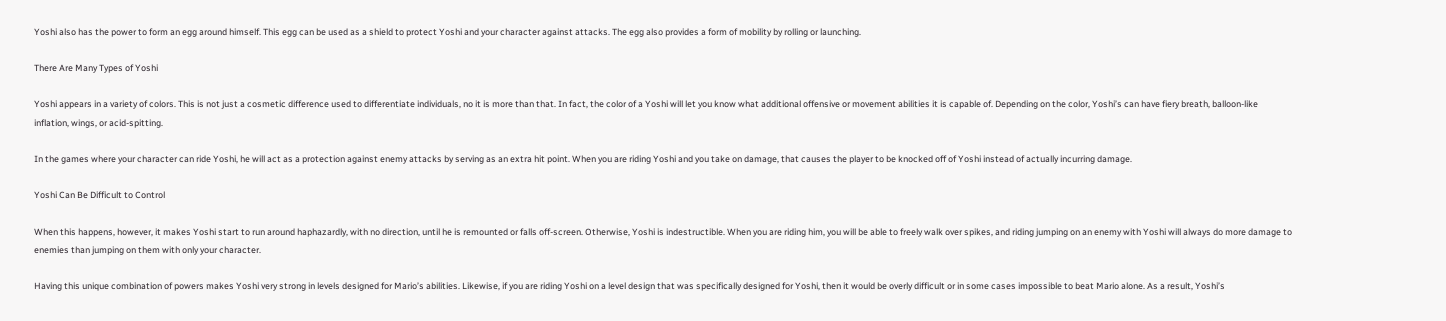Yoshi also has the power to form an egg around himself. This egg can be used as a shield to protect Yoshi and your character against attacks. The egg also provides a form of mobility by rolling or launching.

There Are Many Types of Yoshi

Yoshi appears in a variety of colors. This is not just a cosmetic difference used to differentiate individuals, no it is more than that. In fact, the color of a Yoshi will let you know what additional offensive or movement abilities it is capable of. Depending on the color, Yoshi’s can have fiery breath, balloon-like inflation, wings, or acid-spitting.

In the games where your character can ride Yoshi, he will act as a protection against enemy attacks by serving as an extra hit point. When you are riding Yoshi and you take on damage, that causes the player to be knocked off of Yoshi instead of actually incurring damage.

Yoshi Can Be Difficult to Control

When this happens, however, it makes Yoshi start to run around haphazardly, with no direction, until he is remounted or falls off-screen. Otherwise, Yoshi is indestructible. When you are riding him, you will be able to freely walk over spikes, and riding jumping on an enemy with Yoshi will always do more damage to enemies than jumping on them with only your character.

Having this unique combination of powers makes Yoshi very strong in levels designed for Mario’s abilities. Likewise, if you are riding Yoshi on a level design that was specifically designed for Yoshi, then it would be overly difficult or in some cases impossible to beat Mario alone. As a result, Yoshi’s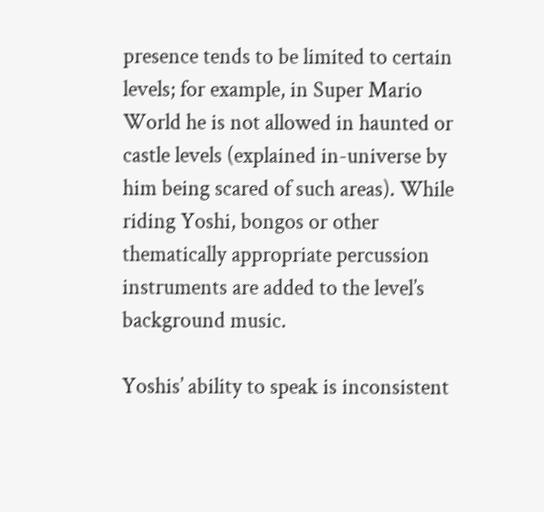presence tends to be limited to certain levels; for example, in Super Mario World he is not allowed in haunted or castle levels (explained in-universe by him being scared of such areas). While riding Yoshi, bongos or other thematically appropriate percussion instruments are added to the level’s background music.

Yoshis’ ability to speak is inconsistent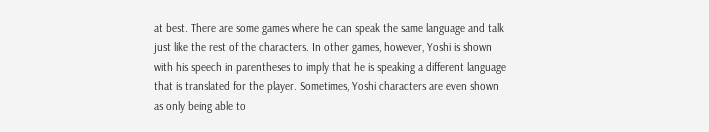at best. There are some games where he can speak the same language and talk just like the rest of the characters. In other games, however, Yoshi is shown with his speech in parentheses to imply that he is speaking a different language that is translated for the player. Sometimes, Yoshi characters are even shown as only being able to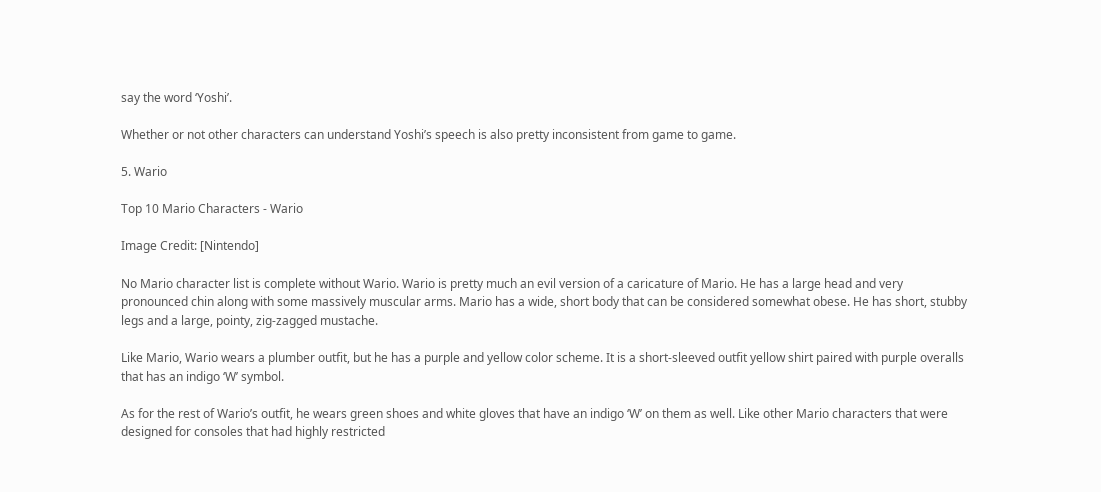say the word ‘Yoshi’.

Whether or not other characters can understand Yoshi’s speech is also pretty inconsistent from game to game.

5. Wario

Top 10 Mario Characters - Wario

Image Credit: [Nintendo]

No Mario character list is complete without Wario. Wario is pretty much an evil version of a caricature of Mario. He has a large head and very pronounced chin along with some massively muscular arms. Mario has a wide, short body that can be considered somewhat obese. He has short, stubby legs and a large, pointy, zig-zagged mustache.

Like Mario, Wario wears a plumber outfit, but he has a purple and yellow color scheme. It is a short-sleeved outfit yellow shirt paired with purple overalls that has an indigo ‘W’ symbol.

As for the rest of Wario’s outfit, he wears green shoes and white gloves that have an indigo ‘W’ on them as well. Like other Mario characters that were designed for consoles that had highly restricted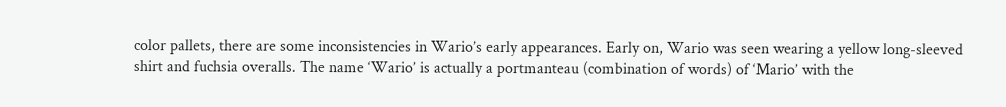color pallets, there are some inconsistencies in Wario’s early appearances. Early on, Wario was seen wearing a yellow long-sleeved shirt and fuchsia overalls. The name ‘Wario’ is actually a portmanteau (combination of words) of ‘Mario’ with the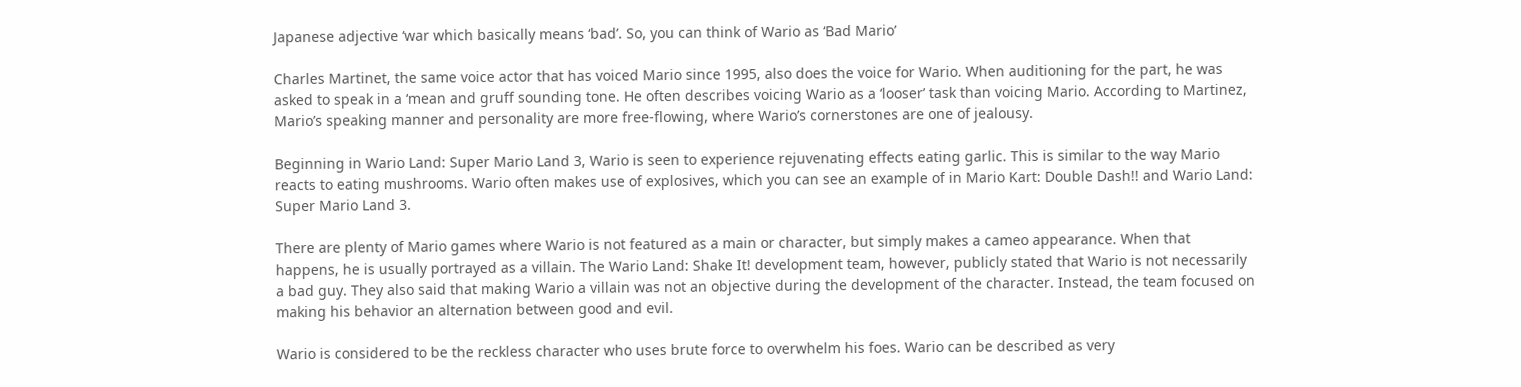Japanese adjective ‘war which basically means ‘bad’. So, you can think of Wario as ‘Bad Mario’

Charles Martinet, the same voice actor that has voiced Mario since 1995, also does the voice for Wario. When auditioning for the part, he was asked to speak in a ‘mean and gruff sounding tone. He often describes voicing Wario as a ‘looser’ task than voicing Mario. According to Martinez, Mario’s speaking manner and personality are more free-flowing, where Wario’s cornerstones are one of jealousy.

Beginning in Wario Land: Super Mario Land 3, Wario is seen to experience rejuvenating effects eating garlic. This is similar to the way Mario reacts to eating mushrooms. Wario often makes use of explosives, which you can see an example of in Mario Kart: Double Dash!! and Wario Land: Super Mario Land 3.

There are plenty of Mario games where Wario is not featured as a main or character, but simply makes a cameo appearance. When that happens, he is usually portrayed as a villain. The Wario Land: Shake It! development team, however, publicly stated that Wario is not necessarily a bad guy. They also said that making Wario a villain was not an objective during the development of the character. Instead, the team focused on making his behavior an alternation between good and evil.

Wario is considered to be the reckless character who uses brute force to overwhelm his foes. Wario can be described as very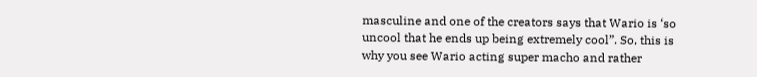masculine and one of the creators says that Wario is ‘so uncool that he ends up being extremely cool”. So, this is why you see Wario acting super macho and rather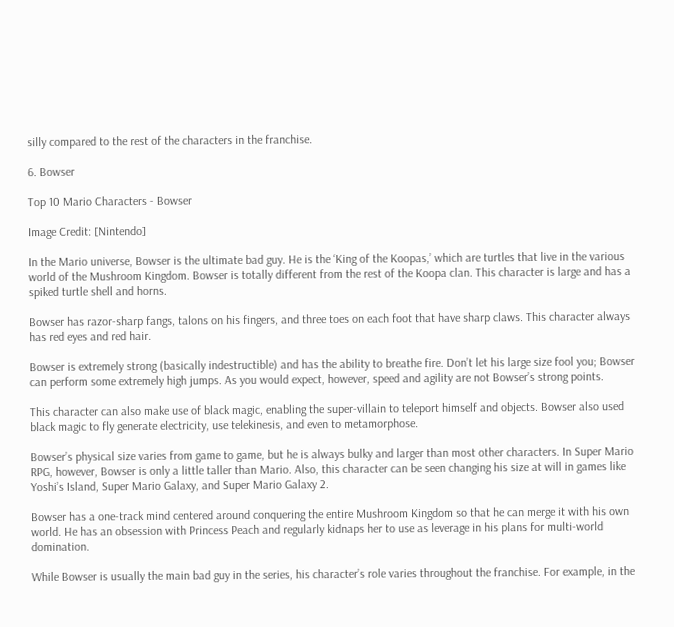silly compared to the rest of the characters in the franchise.

6. Bowser

Top 10 Mario Characters - Bowser

Image Credit: [Nintendo]

In the Mario universe, Bowser is the ultimate bad guy. He is the ‘King of the Koopas,’ which are turtles that live in the various world of the Mushroom Kingdom. Bowser is totally different from the rest of the Koopa clan. This character is large and has a spiked turtle shell and horns.

Bowser has razor-sharp fangs, talons on his fingers, and three toes on each foot that have sharp claws. This character always has red eyes and red hair.

Bowser is extremely strong (basically indestructible) and has the ability to breathe fire. Don’t let his large size fool you; Bowser can perform some extremely high jumps. As you would expect, however, speed and agility are not Bowser’s strong points.

This character can also make use of black magic, enabling the super-villain to teleport himself and objects. Bowser also used black magic to fly generate electricity, use telekinesis, and even to metamorphose.

Bowser’s physical size varies from game to game, but he is always bulky and larger than most other characters. In Super Mario RPG, however, Bowser is only a little taller than Mario. Also, this character can be seen changing his size at will in games like Yoshi’s Island, Super Mario Galaxy, and Super Mario Galaxy 2.

Bowser has a one-track mind centered around conquering the entire Mushroom Kingdom so that he can merge it with his own world. He has an obsession with Princess Peach and regularly kidnaps her to use as leverage in his plans for multi-world domination.

While Bowser is usually the main bad guy in the series, his character’s role varies throughout the franchise. For example, in the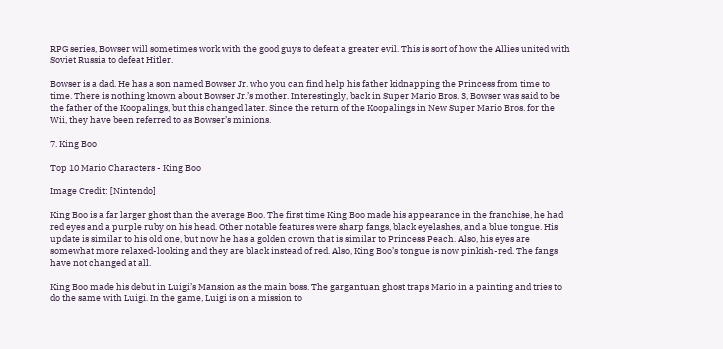RPG series, Bowser will sometimes work with the good guys to defeat a greater evil. This is sort of how the Allies united with Soviet Russia to defeat Hitler.

Bowser is a dad. He has a son named Bowser Jr. who you can find help his father kidnapping the Princess from time to time. There is nothing known about Bowser Jr.’s mother. Interestingly, back in Super Mario Bros. 3, Bowser was said to be the father of the Koopalings, but this changed later. Since the return of the Koopalings in New Super Mario Bros. for the Wii, they have been referred to as Bowser’s minions.

7. King Boo

Top 10 Mario Characters - King Boo

Image Credit: [Nintendo]

King Boo is a far larger ghost than the average Boo. The first time King Boo made his appearance in the franchise, he had red eyes and a purple ruby on his head. Other notable features were sharp fangs, black eyelashes, and a blue tongue. His update is similar to his old one, but now he has a golden crown that is similar to Princess Peach. Also, his eyes are somewhat more relaxed-looking and they are black instead of red. Also, King Boo’s tongue is now pinkish-red. The fangs have not changed at all.

King Boo made his debut in Luigi’s Mansion as the main boss. The gargantuan ghost traps Mario in a painting and tries to do the same with Luigi. In the game, Luigi is on a mission to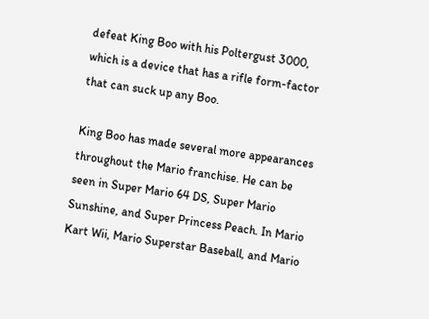defeat King Boo with his Poltergust 3000, which is a device that has a rifle form-factor that can suck up any Boo.

King Boo has made several more appearances throughout the Mario franchise. He can be seen in Super Mario 64 DS, Super Mario Sunshine, and Super Princess Peach. In Mario Kart Wii, Mario Superstar Baseball, and Mario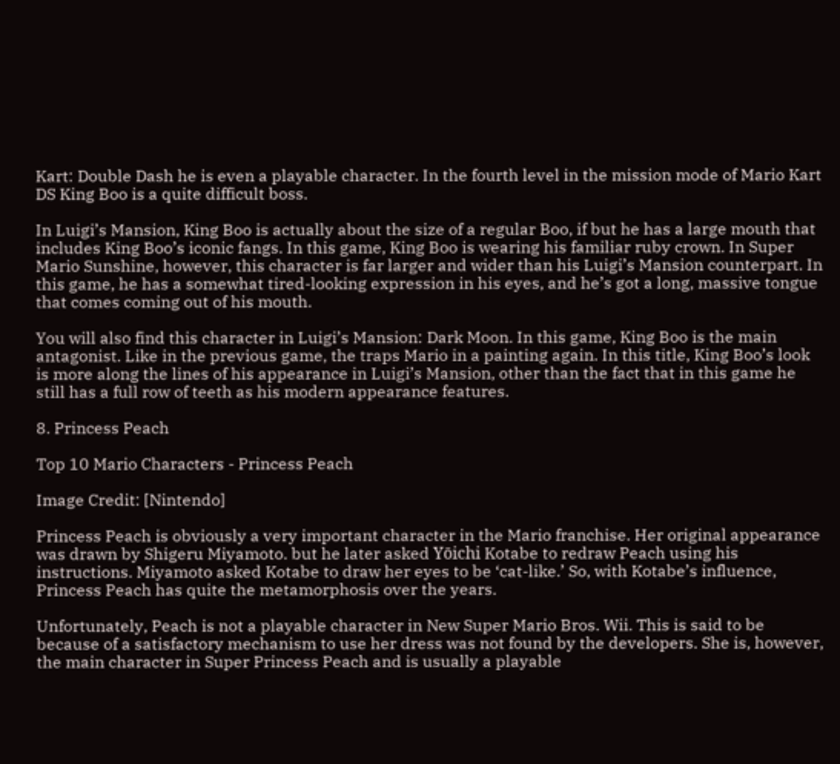Kart: Double Dash he is even a playable character. In the fourth level in the mission mode of Mario Kart DS King Boo is a quite difficult boss.

In Luigi’s Mansion, King Boo is actually about the size of a regular Boo, if but he has a large mouth that includes King Boo’s iconic fangs. In this game, King Boo is wearing his familiar ruby crown. In Super Mario Sunshine, however, this character is far larger and wider than his Luigi’s Mansion counterpart. In this game, he has a somewhat tired-looking expression in his eyes, and he’s got a long, massive tongue that comes coming out of his mouth.

You will also find this character in Luigi’s Mansion: Dark Moon. In this game, King Boo is the main antagonist. Like in the previous game, the traps Mario in a painting again. In this title, King Boo’s look is more along the lines of his appearance in Luigi’s Mansion, other than the fact that in this game he still has a full row of teeth as his modern appearance features.

8. Princess Peach

Top 10 Mario Characters - Princess Peach

Image Credit: [Nintendo]

Princess Peach is obviously a very important character in the Mario franchise. Her original appearance was drawn by Shigeru Miyamoto. but he later asked Yōichi Kotabe to redraw Peach using his instructions. Miyamoto asked Kotabe to draw her eyes to be ‘cat-like.’ So, with Kotabe’s influence, Princess Peach has quite the metamorphosis over the years.

Unfortunately, Peach is not a playable character in New Super Mario Bros. Wii. This is said to be because of a satisfactory mechanism to use her dress was not found by the developers. She is, however, the main character in Super Princess Peach and is usually a playable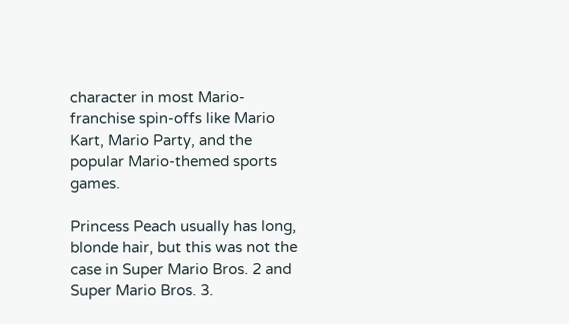character in most Mario-franchise spin-offs like Mario Kart, Mario Party, and the popular Mario-themed sports games.

Princess Peach usually has long, blonde hair, but this was not the case in Super Mario Bros. 2 and Super Mario Bros. 3.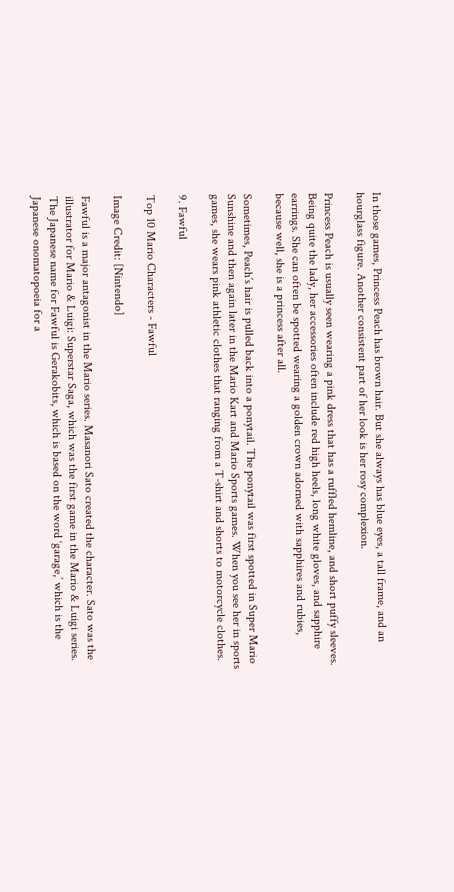In those games, Princess Peach has brown hair. But she always has blue eyes, a tall frame, and an hourglass figure. Another consistent part of her look is her rosy complexion.

Princess Peach is usually seen wearing a pink dress that has a ruffled hemline, and short puffy sleeves. Being quite the lady, her accessories often include red high heels, long white gloves, and sapphire earrings. She can often be spotted wearing a golden crown adorned with sapphires and rubies, because well, she is a princess after all.

Sometimes, Peach’s hair is pulled back into a ponytail. The ponytail was first spotted in Super Mario Sunshine and then again later in the Mario Kart and Mario Sports games. When you see her in sports games, she wears pink athletic clothes that ranging from a T-shirt and shorts to motorcycle clothes.

9. Fawful

Top 10 Mario Characters - Fawful

Image Credit: [Nintendo]

Fawful is a major antagonist in the Mario series. Masanori Sato created the character. Sato was the illustrator for Mario & Luigi: Superstar Saga, which was the first game in the Mario & Luigi series. The Japanese name for Fawful is Gerakobits, which is based on the word ‘garage,’ which is the Japanese onomatopoeia for a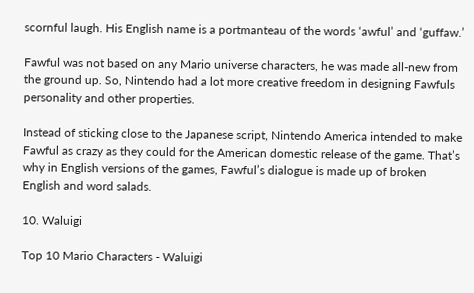scornful laugh. His English name is a portmanteau of the words ‘awful’ and ‘guffaw.’

Fawful was not based on any Mario universe characters, he was made all-new from the ground up. So, Nintendo had a lot more creative freedom in designing Fawfuls personality and other properties.

Instead of sticking close to the Japanese script, Nintendo America intended to make Fawful as crazy as they could for the American domestic release of the game. That’s why in English versions of the games, Fawful’s dialogue is made up of broken English and word salads.

10. Waluigi

Top 10 Mario Characters - Waluigi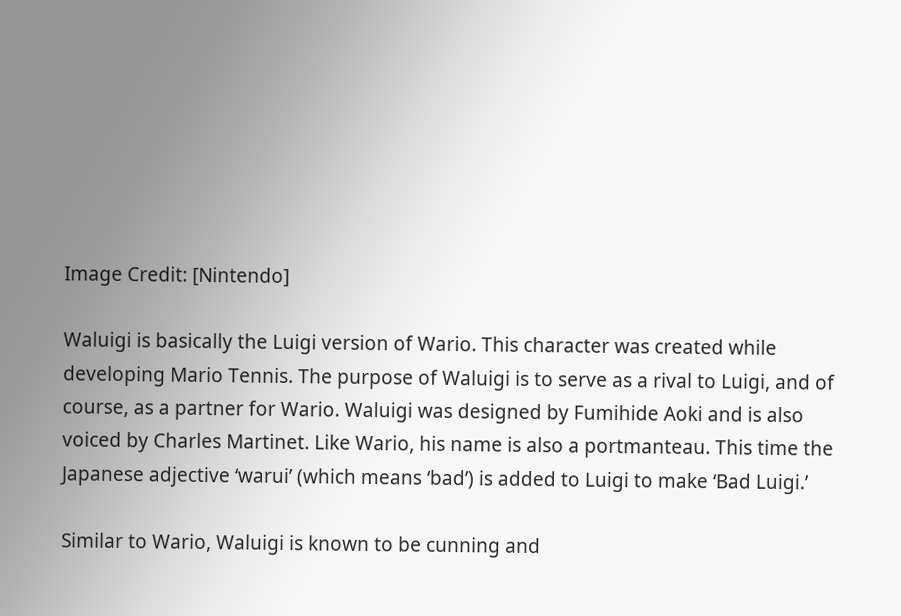Image Credit: [Nintendo]

Waluigi is basically the Luigi version of Wario. This character was created while developing Mario Tennis. The purpose of Waluigi is to serve as a rival to Luigi, and of course, as a partner for Wario. Waluigi was designed by Fumihide Aoki and is also voiced by Charles Martinet. Like Wario, his name is also a portmanteau. This time the Japanese adjective ‘warui’ (which means ‘bad’) is added to Luigi to make ‘Bad Luigi.’

Similar to Wario, Waluigi is known to be cunning and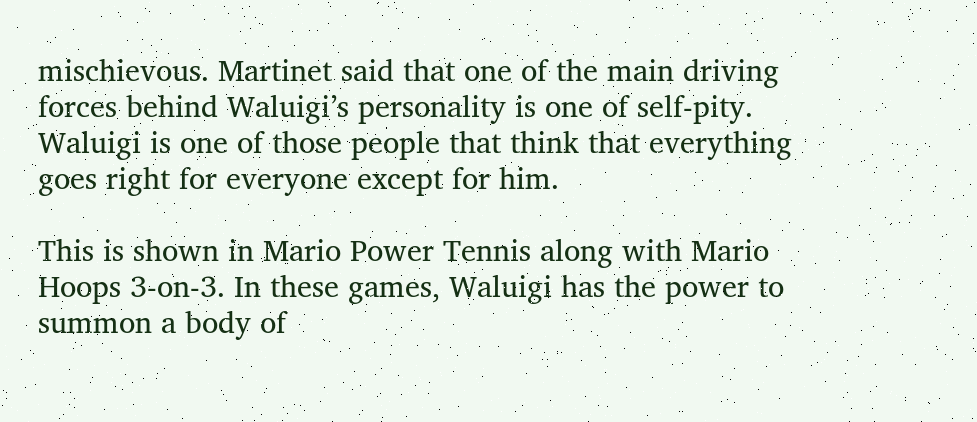mischievous. Martinet said that one of the main driving forces behind Waluigi’s personality is one of self-pity. Waluigi is one of those people that think that everything goes right for everyone except for him.

This is shown in Mario Power Tennis along with Mario Hoops 3-on-3. In these games, Waluigi has the power to summon a body of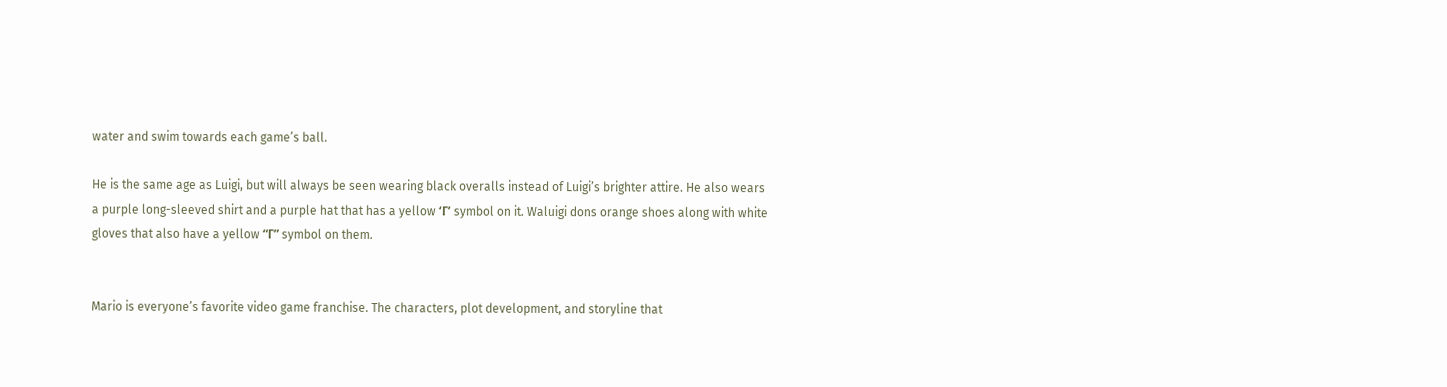water and swim towards each game’s ball.

He is the same age as Luigi, but will always be seen wearing black overalls instead of Luigi’s brighter attire. He also wears a purple long-sleeved shirt and a purple hat that has a yellow ‘Γ’ symbol on it. Waluigi dons orange shoes along with white gloves that also have a yellow “Γ” symbol on them.


Mario is everyone’s favorite video game franchise. The characters, plot development, and storyline that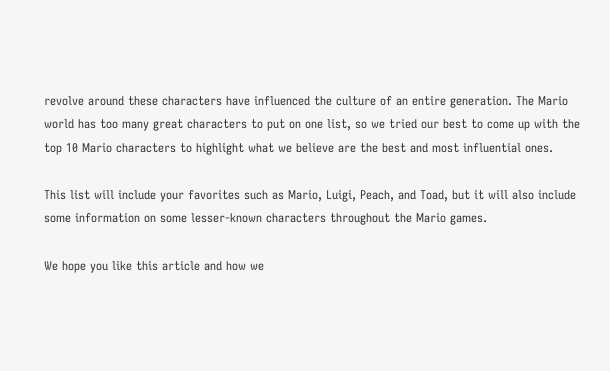revolve around these characters have influenced the culture of an entire generation. The Mario world has too many great characters to put on one list, so we tried our best to come up with the top 10 Mario characters to highlight what we believe are the best and most influential ones.

This list will include your favorites such as Mario, Luigi, Peach, and Toad, but it will also include some information on some lesser-known characters throughout the Mario games.

We hope you like this article and how we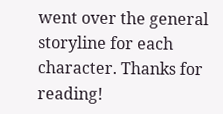went over the general storyline for each character. Thanks for reading!